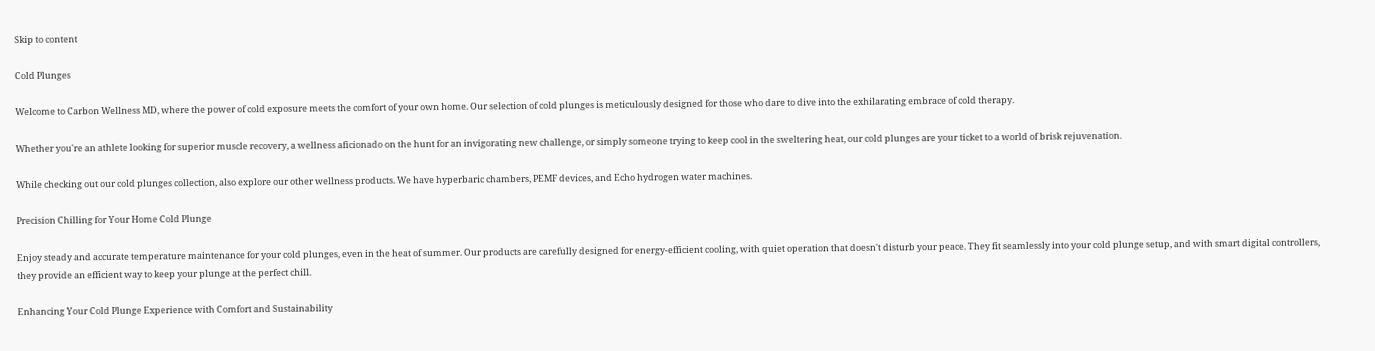Skip to content

Cold Plunges

Welcome to Carbon Wellness MD, where the power of cold exposure meets the comfort of your own home. Our selection of cold plunges is meticulously designed for those who dare to dive into the exhilarating embrace of cold therapy.

Whether you're an athlete looking for superior muscle recovery, a wellness aficionado on the hunt for an invigorating new challenge, or simply someone trying to keep cool in the sweltering heat, our cold plunges are your ticket to a world of brisk rejuvenation.

While checking out our cold plunges collection, also explore our other wellness products. We have hyperbaric chambers, PEMF devices, and Echo hydrogen water machines.

Precision Chilling for Your Home Cold Plunge

Enjoy steady and accurate temperature maintenance for your cold plunges, even in the heat of summer. Our products are carefully designed for energy-efficient cooling, with quiet operation that doesn't disturb your peace. They fit seamlessly into your cold plunge setup, and with smart digital controllers, they provide an efficient way to keep your plunge at the perfect chill.

Enhancing Your Cold Plunge Experience with Comfort and Sustainability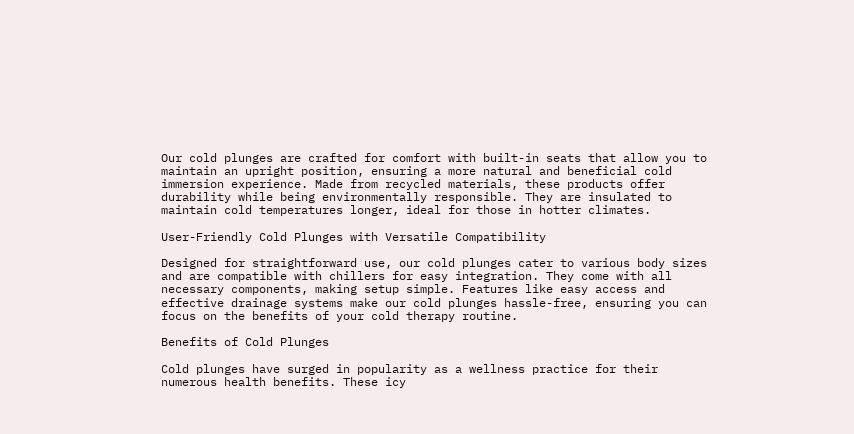Our cold plunges are crafted for comfort with built-in seats that allow you to maintain an upright position, ensuring a more natural and beneficial cold immersion experience. Made from recycled materials, these products offer durability while being environmentally responsible. They are insulated to maintain cold temperatures longer, ideal for those in hotter climates.

User-Friendly Cold Plunges with Versatile Compatibility

Designed for straightforward use, our cold plunges cater to various body sizes and are compatible with chillers for easy integration. They come with all necessary components, making setup simple. Features like easy access and effective drainage systems make our cold plunges hassle-free, ensuring you can focus on the benefits of your cold therapy routine.

Benefits of Cold Plunges

Cold plunges have surged in popularity as a wellness practice for their numerous health benefits. These icy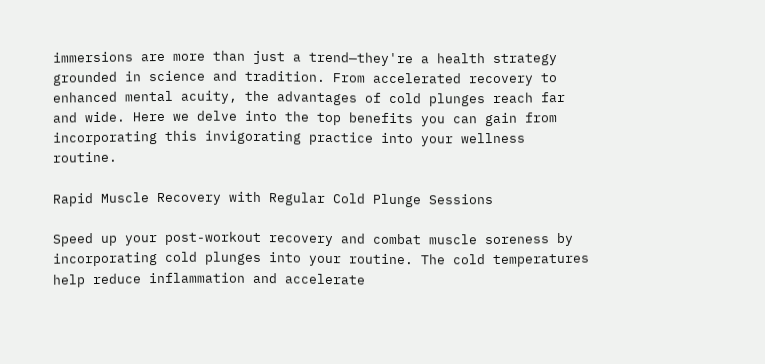immersions are more than just a trend—they're a health strategy grounded in science and tradition. From accelerated recovery to enhanced mental acuity, the advantages of cold plunges reach far and wide. Here we delve into the top benefits you can gain from incorporating this invigorating practice into your wellness routine.

Rapid Muscle Recovery with Regular Cold Plunge Sessions

Speed up your post-workout recovery and combat muscle soreness by incorporating cold plunges into your routine. The cold temperatures help reduce inflammation and accelerate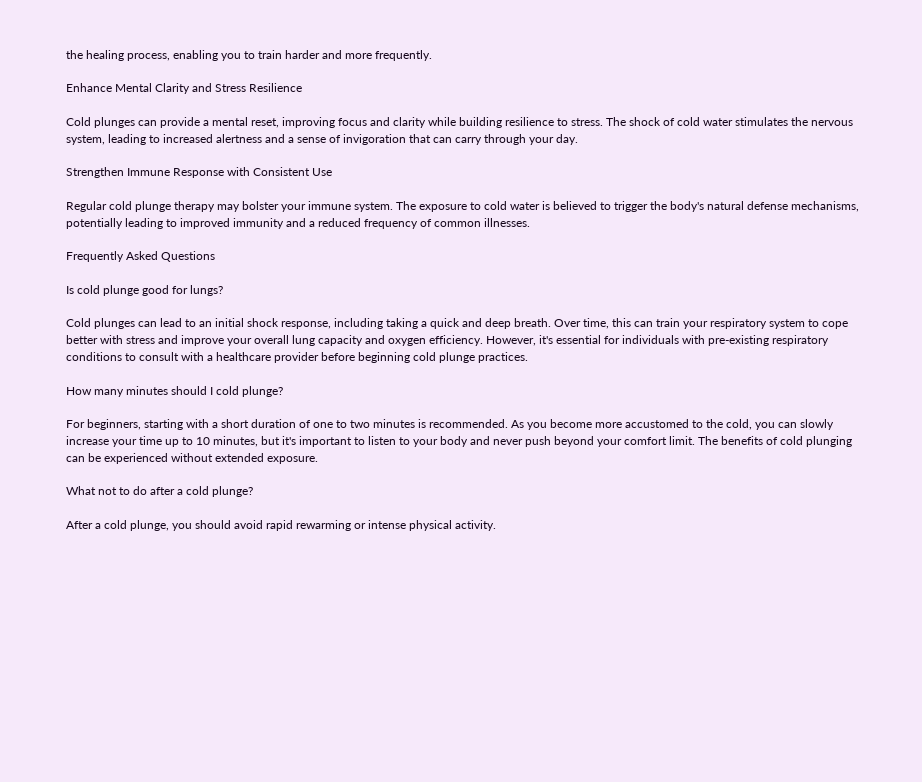the healing process, enabling you to train harder and more frequently.

Enhance Mental Clarity and Stress Resilience

Cold plunges can provide a mental reset, improving focus and clarity while building resilience to stress. The shock of cold water stimulates the nervous system, leading to increased alertness and a sense of invigoration that can carry through your day.

Strengthen Immune Response with Consistent Use

Regular cold plunge therapy may bolster your immune system. The exposure to cold water is believed to trigger the body's natural defense mechanisms, potentially leading to improved immunity and a reduced frequency of common illnesses.

Frequently Asked Questions

Is cold plunge good for lungs?

Cold plunges can lead to an initial shock response, including taking a quick and deep breath. Over time, this can train your respiratory system to cope better with stress and improve your overall lung capacity and oxygen efficiency. However, it's essential for individuals with pre-existing respiratory conditions to consult with a healthcare provider before beginning cold plunge practices.

How many minutes should I cold plunge?

For beginners, starting with a short duration of one to two minutes is recommended. As you become more accustomed to the cold, you can slowly increase your time up to 10 minutes, but it's important to listen to your body and never push beyond your comfort limit. The benefits of cold plunging can be experienced without extended exposure.

What not to do after a cold plunge?

After a cold plunge, you should avoid rapid rewarming or intense physical activity.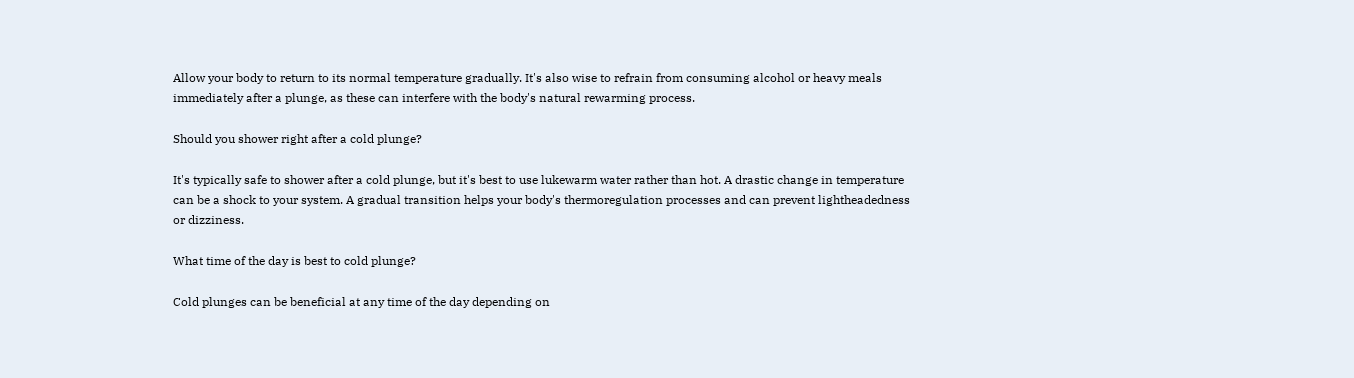Allow your body to return to its normal temperature gradually. It's also wise to refrain from consuming alcohol or heavy meals immediately after a plunge, as these can interfere with the body's natural rewarming process.

Should you shower right after a cold plunge?

It's typically safe to shower after a cold plunge, but it's best to use lukewarm water rather than hot. A drastic change in temperature can be a shock to your system. A gradual transition helps your body's thermoregulation processes and can prevent lightheadedness or dizziness.

What time of the day is best to cold plunge?

Cold plunges can be beneficial at any time of the day depending on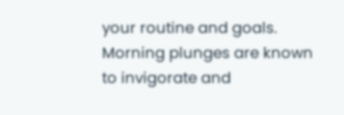your routine and goals. Morning plunges are known to invigorate and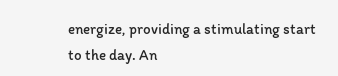energize, providing a stimulating start to the day. An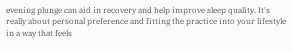evening plunge can aid in recovery and help improve sleep quality. It's really about personal preference and fitting the practice into your lifestyle in a way that feels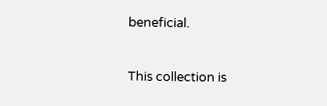beneficial.


This collection is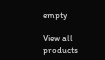empty

View all products